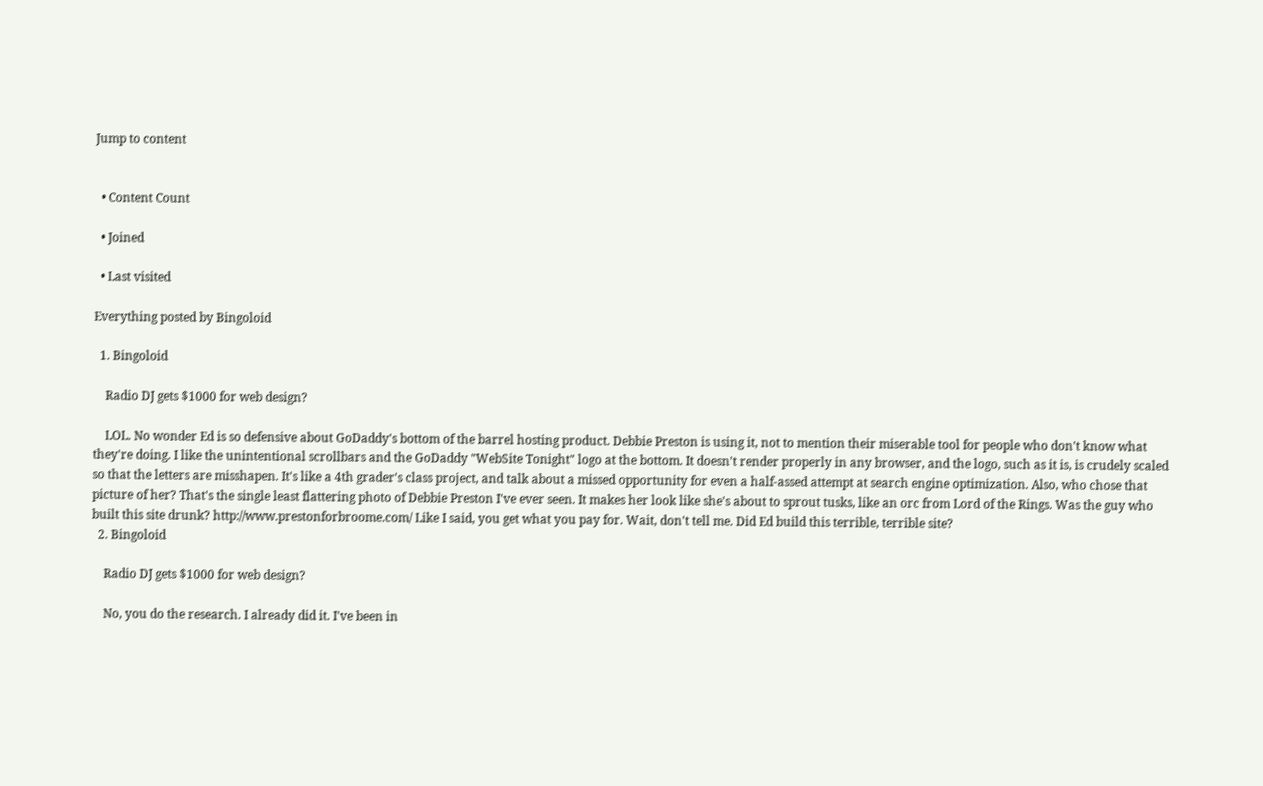Jump to content


  • Content Count

  • Joined

  • Last visited

Everything posted by Bingoloid

  1. Bingoloid

    Radio DJ gets $1000 for web design?

    LOL. No wonder Ed is so defensive about GoDaddy's bottom of the barrel hosting product. Debbie Preston is using it, not to mention their miserable tool for people who don't know what they're doing. I like the unintentional scrollbars and the GoDaddy "WebSite Tonight" logo at the bottom. It doesn't render properly in any browser, and the logo, such as it is, is crudely scaled so that the letters are misshapen. It's like a 4th grader's class project, and talk about a missed opportunity for even a half-assed attempt at search engine optimization. Also, who chose that picture of her? That's the single least flattering photo of Debbie Preston I've ever seen. It makes her look like she's about to sprout tusks, like an orc from Lord of the Rings. Was the guy who built this site drunk? http://www.prestonforbroome.com/ Like I said, you get what you pay for. Wait, don't tell me. Did Ed build this terrible, terrible site?
  2. Bingoloid

    Radio DJ gets $1000 for web design?

    No, you do the research. I already did it. I've been in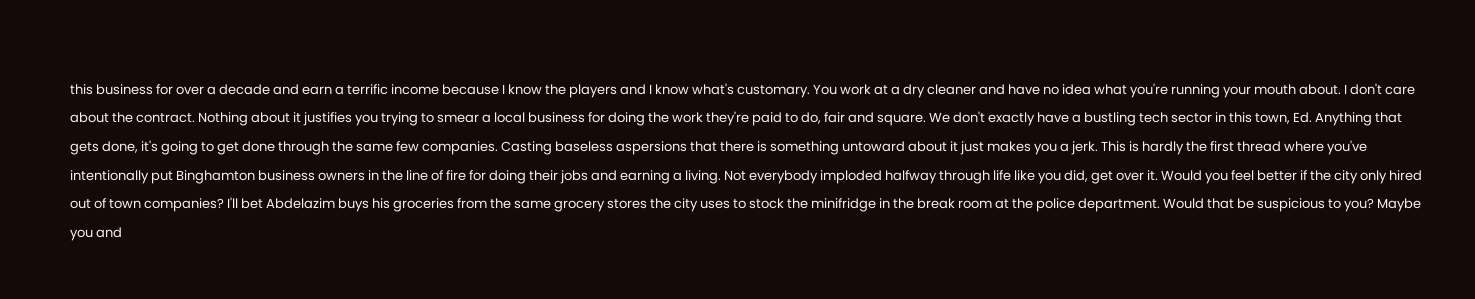this business for over a decade and earn a terrific income because I know the players and I know what's customary. You work at a dry cleaner and have no idea what you're running your mouth about. I don't care about the contract. Nothing about it justifies you trying to smear a local business for doing the work they're paid to do, fair and square. We don't exactly have a bustling tech sector in this town, Ed. Anything that gets done, it's going to get done through the same few companies. Casting baseless aspersions that there is something untoward about it just makes you a jerk. This is hardly the first thread where you've intentionally put Binghamton business owners in the line of fire for doing their jobs and earning a living. Not everybody imploded halfway through life like you did, get over it. Would you feel better if the city only hired out of town companies? I'll bet Abdelazim buys his groceries from the same grocery stores the city uses to stock the minifridge in the break room at the police department. Would that be suspicious to you? Maybe you and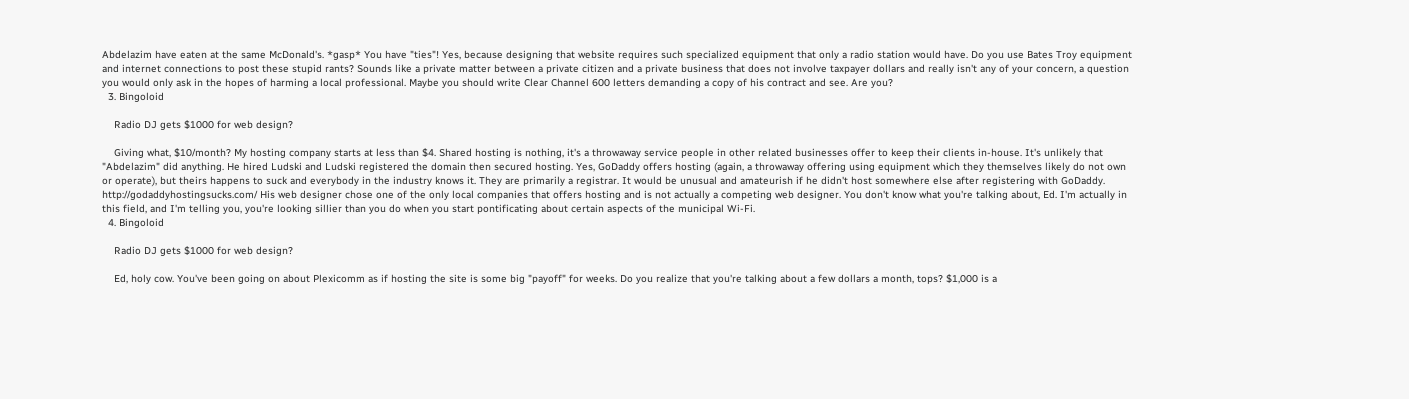Abdelazim have eaten at the same McDonald's. *gasp* You have "ties"! Yes, because designing that website requires such specialized equipment that only a radio station would have. Do you use Bates Troy equipment and internet connections to post these stupid rants? Sounds like a private matter between a private citizen and a private business that does not involve taxpayer dollars and really isn't any of your concern, a question you would only ask in the hopes of harming a local professional. Maybe you should write Clear Channel 600 letters demanding a copy of his contract and see. Are you?
  3. Bingoloid

    Radio DJ gets $1000 for web design?

    Giving what, $10/month? My hosting company starts at less than $4. Shared hosting is nothing, it's a throwaway service people in other related businesses offer to keep their clients in-house. It's unlikely that "Abdelazim" did anything. He hired Ludski and Ludski registered the domain then secured hosting. Yes, GoDaddy offers hosting (again, a throwaway offering using equipment which they themselves likely do not own or operate), but theirs happens to suck and everybody in the industry knows it. They are primarily a registrar. It would be unusual and amateurish if he didn't host somewhere else after registering with GoDaddy. http://godaddyhostingsucks.com/ His web designer chose one of the only local companies that offers hosting and is not actually a competing web designer. You don't know what you're talking about, Ed. I'm actually in this field, and I'm telling you, you're looking sillier than you do when you start pontificating about certain aspects of the municipal Wi-Fi.
  4. Bingoloid

    Radio DJ gets $1000 for web design?

    Ed, holy cow. You've been going on about Plexicomm as if hosting the site is some big "payoff" for weeks. Do you realize that you're talking about a few dollars a month, tops? $1,000 is a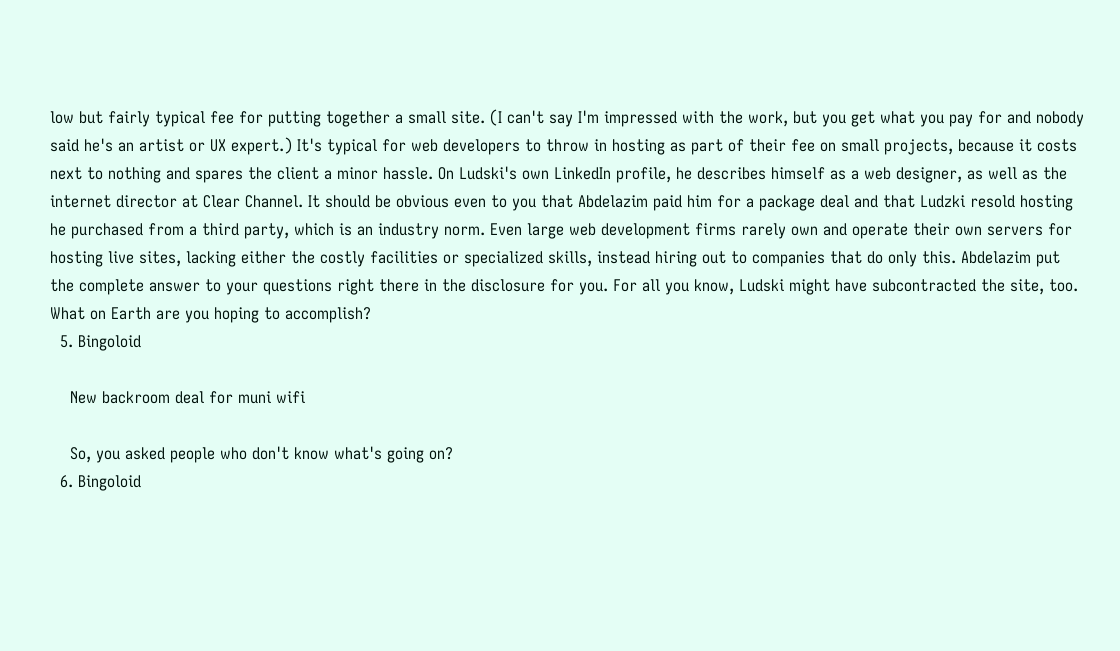low but fairly typical fee for putting together a small site. (I can't say I'm impressed with the work, but you get what you pay for and nobody said he's an artist or UX expert.) It's typical for web developers to throw in hosting as part of their fee on small projects, because it costs next to nothing and spares the client a minor hassle. On Ludski's own LinkedIn profile, he describes himself as a web designer, as well as the internet director at Clear Channel. It should be obvious even to you that Abdelazim paid him for a package deal and that Ludzki resold hosting he purchased from a third party, which is an industry norm. Even large web development firms rarely own and operate their own servers for hosting live sites, lacking either the costly facilities or specialized skills, instead hiring out to companies that do only this. Abdelazim put the complete answer to your questions right there in the disclosure for you. For all you know, Ludski might have subcontracted the site, too. What on Earth are you hoping to accomplish?
  5. Bingoloid

    New backroom deal for muni wifi

    So, you asked people who don't know what's going on?
  6. Bingoloid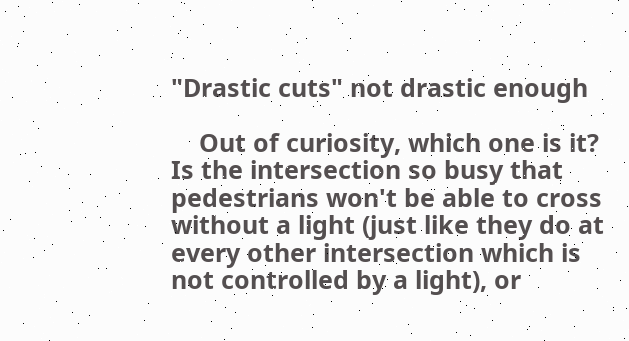"Drastic cuts" not drastic enough

    Out of curiosity, which one is it? Is the intersection so busy that pedestrians won't be able to cross without a light (just like they do at every other intersection which is not controlled by a light), or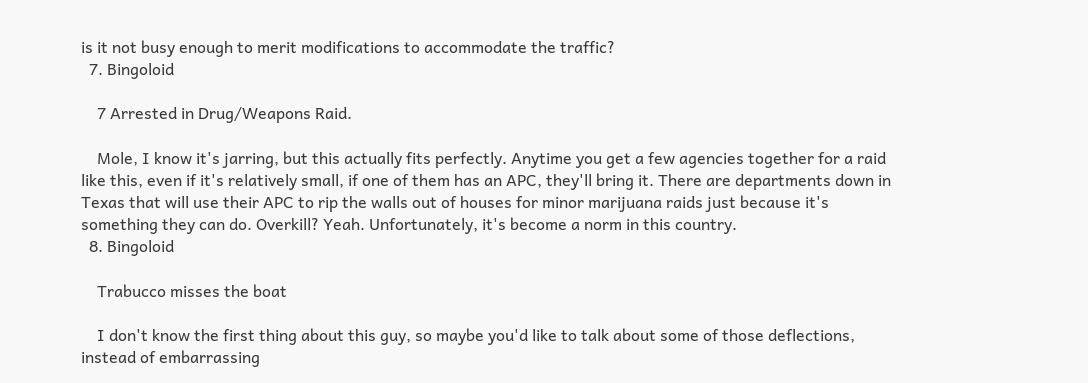is it not busy enough to merit modifications to accommodate the traffic?
  7. Bingoloid

    7 Arrested in Drug/Weapons Raid.

    Mole, I know it's jarring, but this actually fits perfectly. Anytime you get a few agencies together for a raid like this, even if it's relatively small, if one of them has an APC, they'll bring it. There are departments down in Texas that will use their APC to rip the walls out of houses for minor marijuana raids just because it's something they can do. Overkill? Yeah. Unfortunately, it's become a norm in this country.
  8. Bingoloid

    Trabucco misses the boat

    I don't know the first thing about this guy, so maybe you'd like to talk about some of those deflections, instead of embarrassing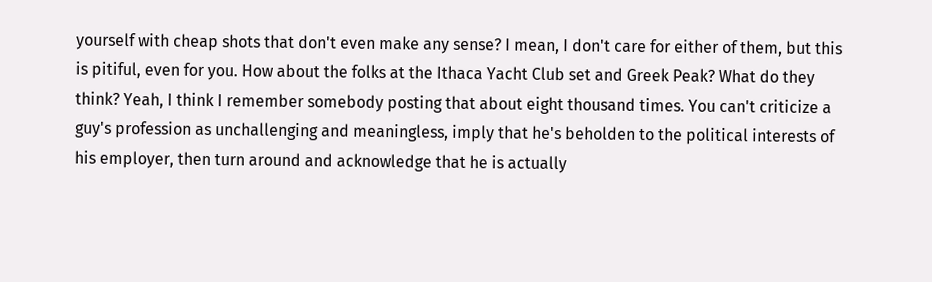yourself with cheap shots that don't even make any sense? I mean, I don't care for either of them, but this is pitiful, even for you. How about the folks at the Ithaca Yacht Club set and Greek Peak? What do they think? Yeah, I think I remember somebody posting that about eight thousand times. You can't criticize a guy's profession as unchallenging and meaningless, imply that he's beholden to the political interests of his employer, then turn around and acknowledge that he is actually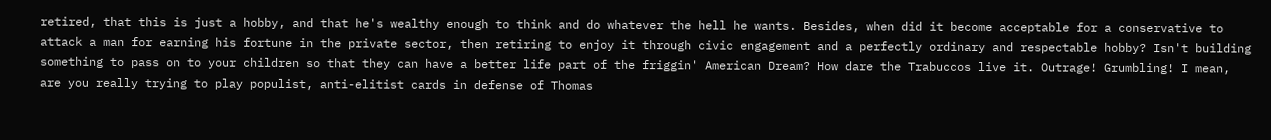retired, that this is just a hobby, and that he's wealthy enough to think and do whatever the hell he wants. Besides, when did it become acceptable for a conservative to attack a man for earning his fortune in the private sector, then retiring to enjoy it through civic engagement and a perfectly ordinary and respectable hobby? Isn't building something to pass on to your children so that they can have a better life part of the friggin' American Dream? How dare the Trabuccos live it. Outrage! Grumbling! I mean, are you really trying to play populist, anti-elitist cards in defense of Thomas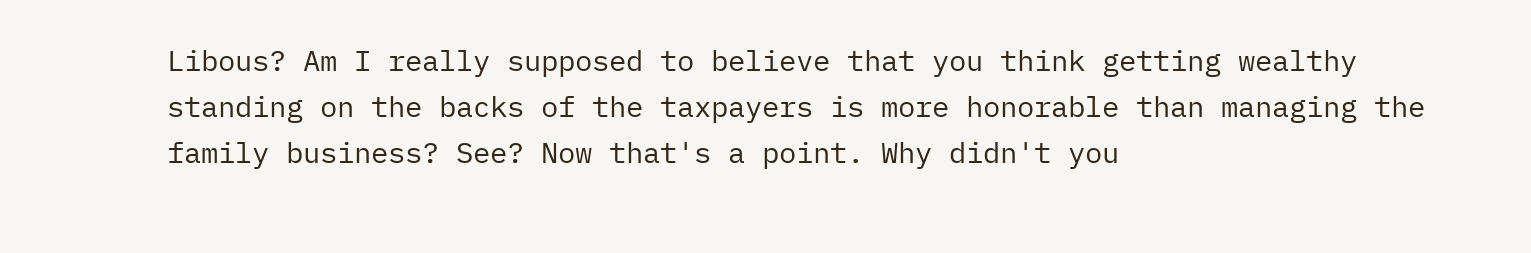Libous? Am I really supposed to believe that you think getting wealthy standing on the backs of the taxpayers is more honorable than managing the family business? See? Now that's a point. Why didn't you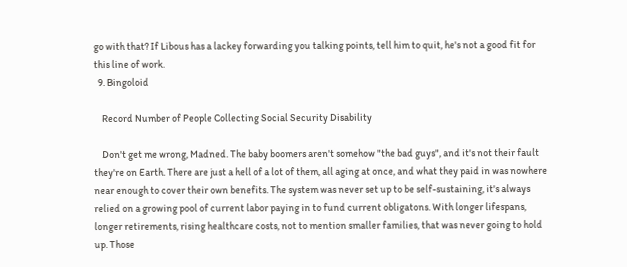go with that? If Libous has a lackey forwarding you talking points, tell him to quit, he's not a good fit for this line of work.
  9. Bingoloid

    Record Number of People Collecting Social Security Disability

    Don't get me wrong, Madned. The baby boomers aren't somehow "the bad guys", and it's not their fault they're on Earth. There are just a hell of a lot of them, all aging at once, and what they paid in was nowhere near enough to cover their own benefits. The system was never set up to be self-sustaining, it's always relied on a growing pool of current labor paying in to fund current obligatons. With longer lifespans, longer retirements, rising healthcare costs, not to mention smaller families, that was never going to hold up. Those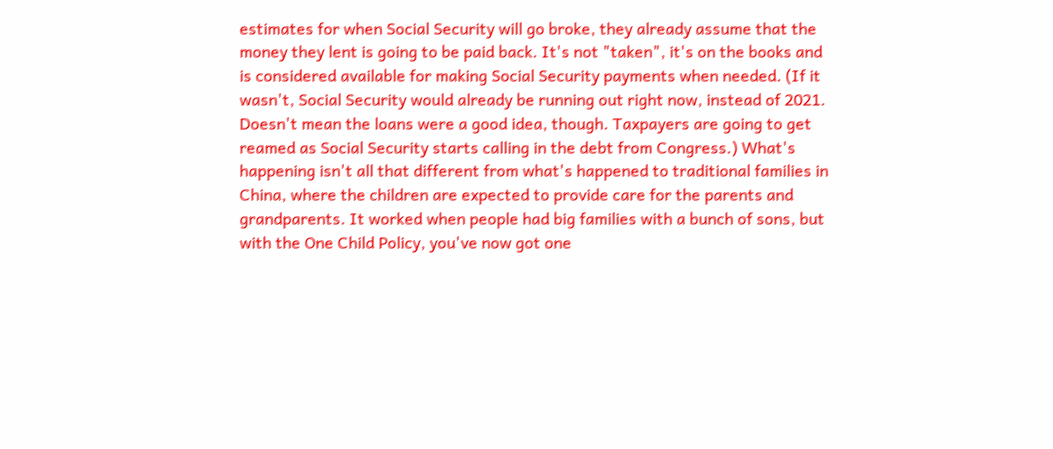estimates for when Social Security will go broke, they already assume that the money they lent is going to be paid back. It's not "taken", it's on the books and is considered available for making Social Security payments when needed. (If it wasn't, Social Security would already be running out right now, instead of 2021. Doesn't mean the loans were a good idea, though. Taxpayers are going to get reamed as Social Security starts calling in the debt from Congress.) What's happening isn't all that different from what's happened to traditional families in China, where the children are expected to provide care for the parents and grandparents. It worked when people had big families with a bunch of sons, but with the One Child Policy, you've now got one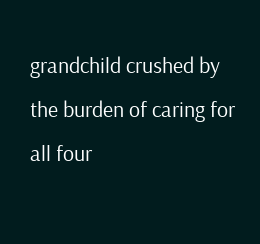grandchild crushed by the burden of caring for all four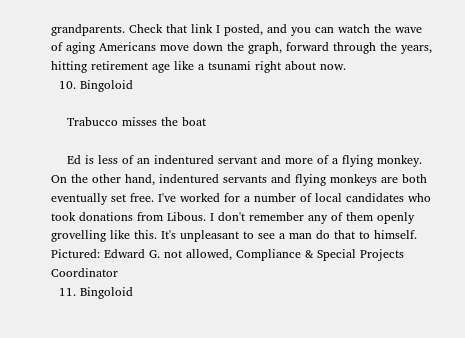grandparents. Check that link I posted, and you can watch the wave of aging Americans move down the graph, forward through the years, hitting retirement age like a tsunami right about now.
  10. Bingoloid

    Trabucco misses the boat

    Ed is less of an indentured servant and more of a flying monkey. On the other hand, indentured servants and flying monkeys are both eventually set free. I've worked for a number of local candidates who took donations from Libous. I don't remember any of them openly grovelling like this. It's unpleasant to see a man do that to himself. Pictured: Edward G. not allowed, Compliance & Special Projects Coordinator
  11. Bingoloid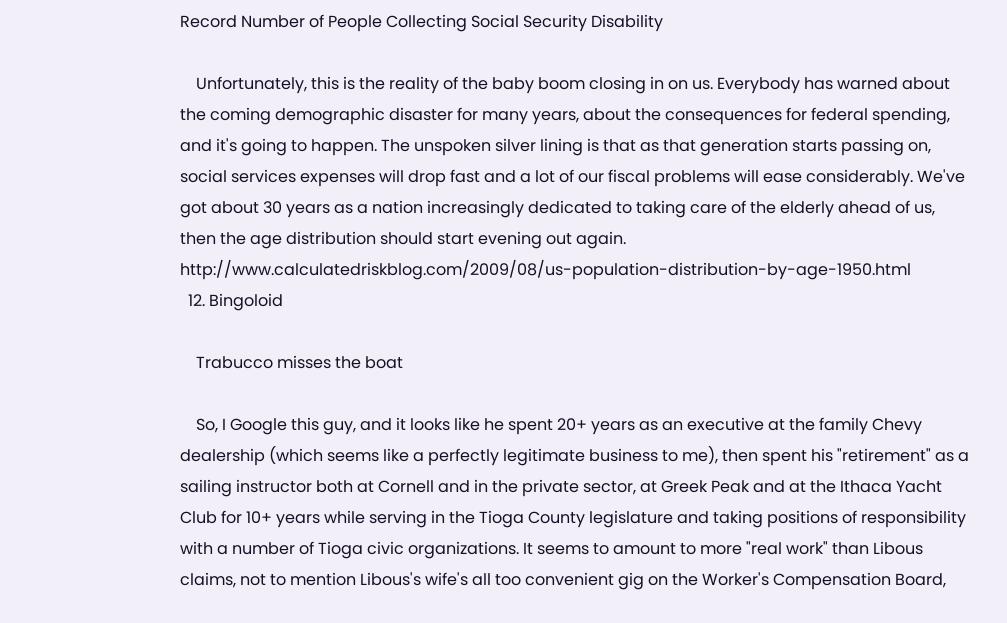Record Number of People Collecting Social Security Disability

    Unfortunately, this is the reality of the baby boom closing in on us. Everybody has warned about the coming demographic disaster for many years, about the consequences for federal spending, and it's going to happen. The unspoken silver lining is that as that generation starts passing on, social services expenses will drop fast and a lot of our fiscal problems will ease considerably. We've got about 30 years as a nation increasingly dedicated to taking care of the elderly ahead of us, then the age distribution should start evening out again. http://www.calculatedriskblog.com/2009/08/us-population-distribution-by-age-1950.html
  12. Bingoloid

    Trabucco misses the boat

    So, I Google this guy, and it looks like he spent 20+ years as an executive at the family Chevy dealership (which seems like a perfectly legitimate business to me), then spent his "retirement" as a sailing instructor both at Cornell and in the private sector, at Greek Peak and at the Ithaca Yacht Club for 10+ years while serving in the Tioga County legislature and taking positions of responsibility with a number of Tioga civic organizations. It seems to amount to more "real work" than Libous claims, not to mention Libous's wife's all too convenient gig on the Worker's Compensation Board,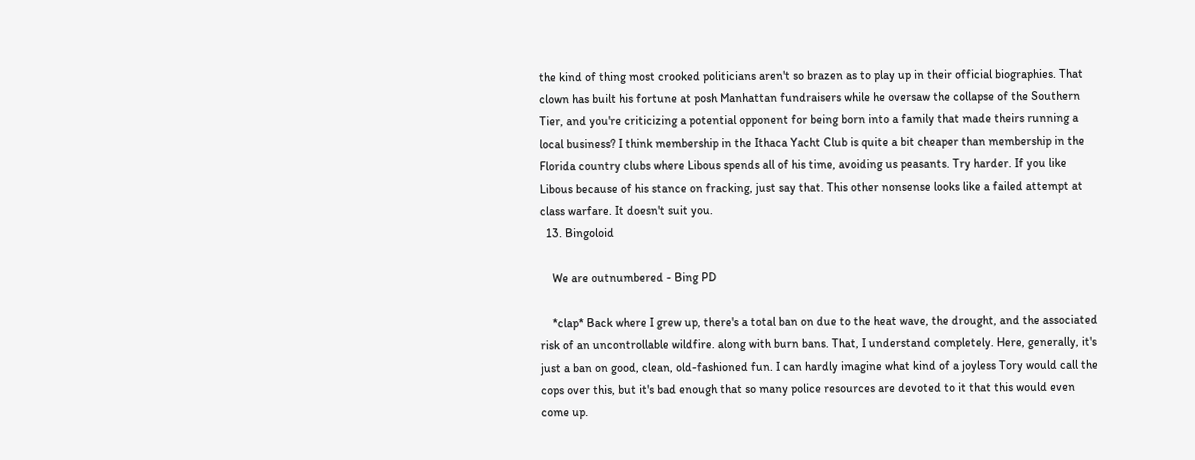the kind of thing most crooked politicians aren't so brazen as to play up in their official biographies. That clown has built his fortune at posh Manhattan fundraisers while he oversaw the collapse of the Southern Tier, and you're criticizing a potential opponent for being born into a family that made theirs running a local business? I think membership in the Ithaca Yacht Club is quite a bit cheaper than membership in the Florida country clubs where Libous spends all of his time, avoiding us peasants. Try harder. If you like Libous because of his stance on fracking, just say that. This other nonsense looks like a failed attempt at class warfare. It doesn't suit you.
  13. Bingoloid

    We are outnumbered - Bing PD

    *clap* Back where I grew up, there's a total ban on due to the heat wave, the drought, and the associated risk of an uncontrollable wildfire. along with burn bans. That, I understand completely. Here, generally, it's just a ban on good, clean, old-fashioned fun. I can hardly imagine what kind of a joyless Tory would call the cops over this, but it's bad enough that so many police resources are devoted to it that this would even come up.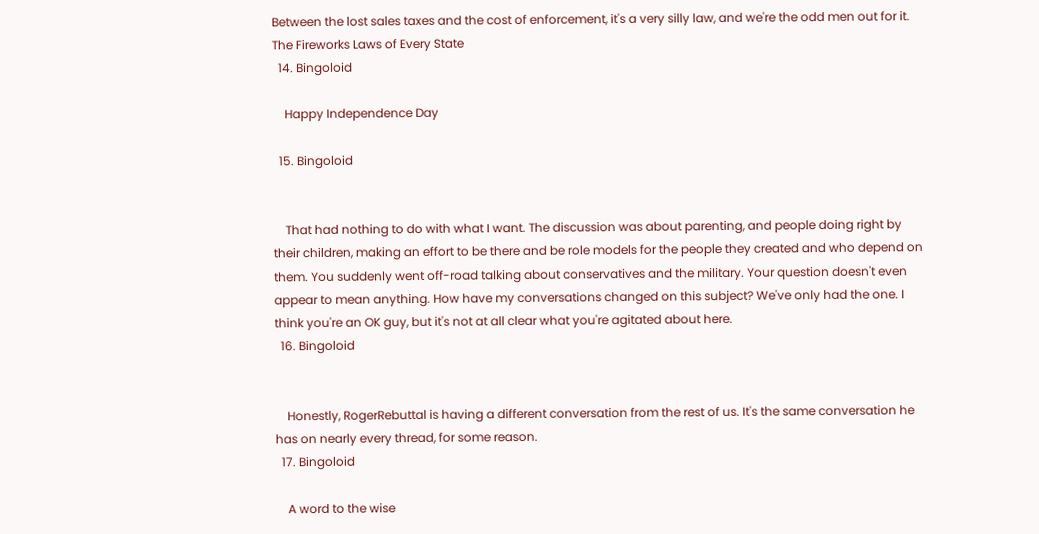Between the lost sales taxes and the cost of enforcement, it's a very silly law, and we're the odd men out for it. The Fireworks Laws of Every State
  14. Bingoloid

    Happy Independence Day

  15. Bingoloid


    That had nothing to do with what I want. The discussion was about parenting, and people doing right by their children, making an effort to be there and be role models for the people they created and who depend on them. You suddenly went off-road talking about conservatives and the military. Your question doesn't even appear to mean anything. How have my conversations changed on this subject? We've only had the one. I think you're an OK guy, but it's not at all clear what you're agitated about here.
  16. Bingoloid


    Honestly, RogerRebuttal is having a different conversation from the rest of us. It's the same conversation he has on nearly every thread, for some reason.
  17. Bingoloid

    A word to the wise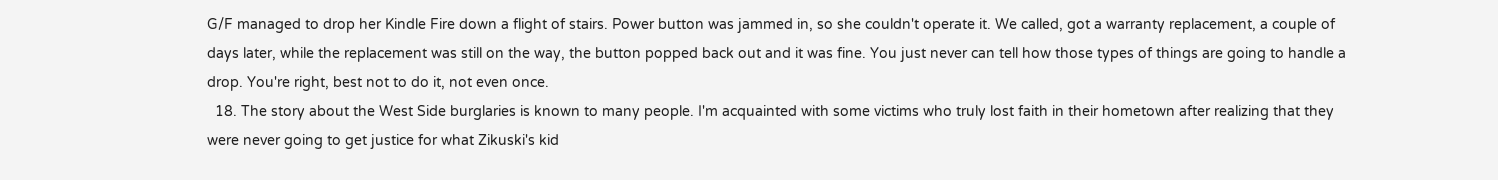G/F managed to drop her Kindle Fire down a flight of stairs. Power button was jammed in, so she couldn't operate it. We called, got a warranty replacement, a couple of days later, while the replacement was still on the way, the button popped back out and it was fine. You just never can tell how those types of things are going to handle a drop. You're right, best not to do it, not even once.
  18. The story about the West Side burglaries is known to many people. I'm acquainted with some victims who truly lost faith in their hometown after realizing that they were never going to get justice for what Zikuski's kid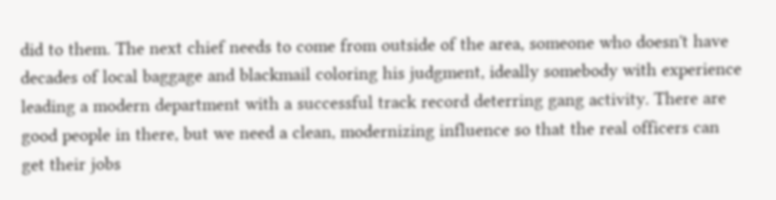did to them. The next chief needs to come from outside of the area, someone who doesn't have decades of local baggage and blackmail coloring his judgment, ideally somebody with experience leading a modern department with a successful track record deterring gang activity. There are good people in there, but we need a clean, modernizing influence so that the real officers can get their jobs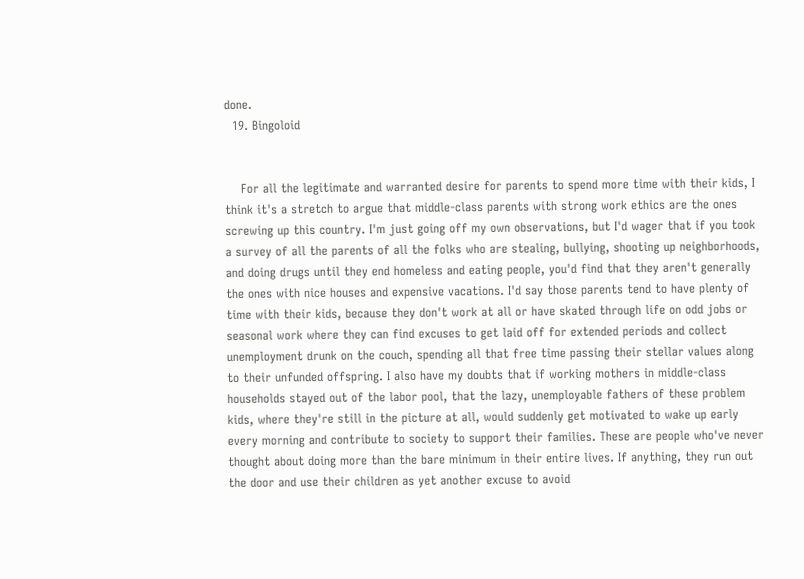done.
  19. Bingoloid


    For all the legitimate and warranted desire for parents to spend more time with their kids, I think it's a stretch to argue that middle-class parents with strong work ethics are the ones screwing up this country. I'm just going off my own observations, but I'd wager that if you took a survey of all the parents of all the folks who are stealing, bullying, shooting up neighborhoods, and doing drugs until they end homeless and eating people, you'd find that they aren't generally the ones with nice houses and expensive vacations. I'd say those parents tend to have plenty of time with their kids, because they don't work at all or have skated through life on odd jobs or seasonal work where they can find excuses to get laid off for extended periods and collect unemployment drunk on the couch, spending all that free time passing their stellar values along to their unfunded offspring. I also have my doubts that if working mothers in middle-class households stayed out of the labor pool, that the lazy, unemployable fathers of these problem kids, where they're still in the picture at all, would suddenly get motivated to wake up early every morning and contribute to society to support their families. These are people who've never thought about doing more than the bare minimum in their entire lives. If anything, they run out the door and use their children as yet another excuse to avoid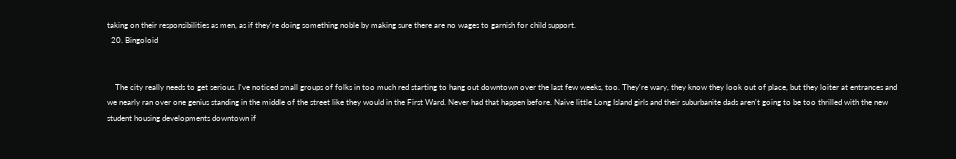taking on their responsibilities as men, as if they're doing something noble by making sure there are no wages to garnish for child support.
  20. Bingoloid


    The city really needs to get serious. I've noticed small groups of folks in too much red starting to hang out downtown over the last few weeks, too. They're wary, they know they look out of place, but they loiter at entrances and we nearly ran over one genius standing in the middle of the street like they would in the First Ward. Never had that happen before. Naive little Long Island girls and their suburbanite dads aren't going to be too thrilled with the new student housing developments downtown if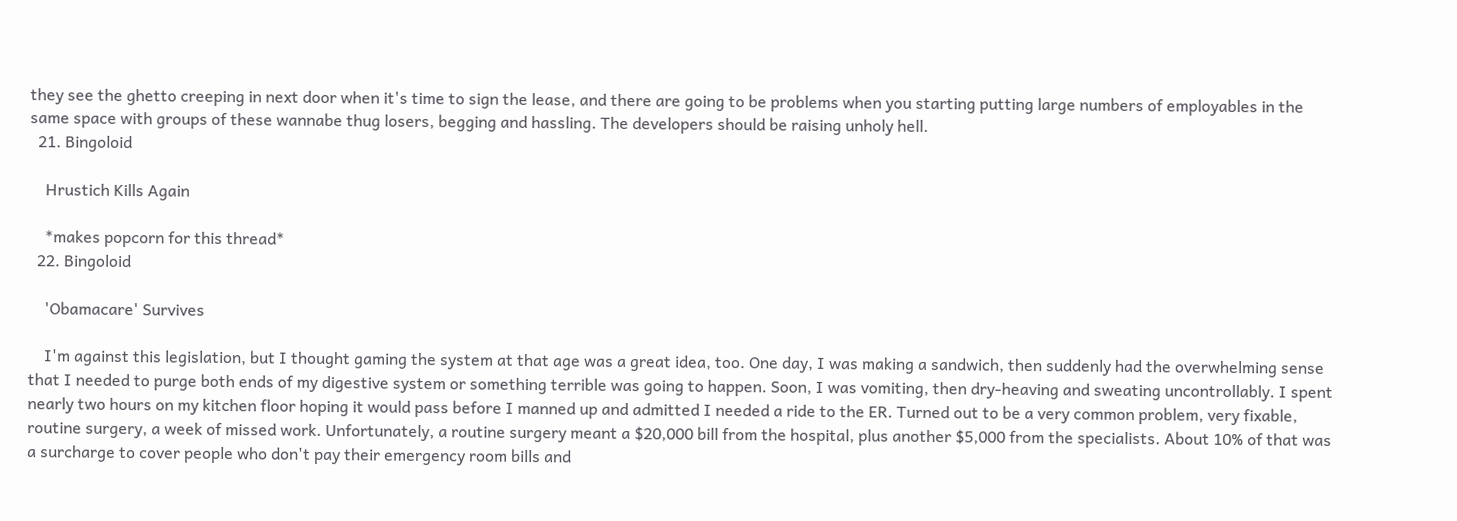they see the ghetto creeping in next door when it's time to sign the lease, and there are going to be problems when you starting putting large numbers of employables in the same space with groups of these wannabe thug losers, begging and hassling. The developers should be raising unholy hell.
  21. Bingoloid

    Hrustich Kills Again

    *makes popcorn for this thread*
  22. Bingoloid

    'Obamacare' Survives

    I'm against this legislation, but I thought gaming the system at that age was a great idea, too. One day, I was making a sandwich, then suddenly had the overwhelming sense that I needed to purge both ends of my digestive system or something terrible was going to happen. Soon, I was vomiting, then dry-heaving and sweating uncontrollably. I spent nearly two hours on my kitchen floor hoping it would pass before I manned up and admitted I needed a ride to the ER. Turned out to be a very common problem, very fixable, routine surgery, a week of missed work. Unfortunately, a routine surgery meant a $20,000 bill from the hospital, plus another $5,000 from the specialists. About 10% of that was a surcharge to cover people who don't pay their emergency room bills and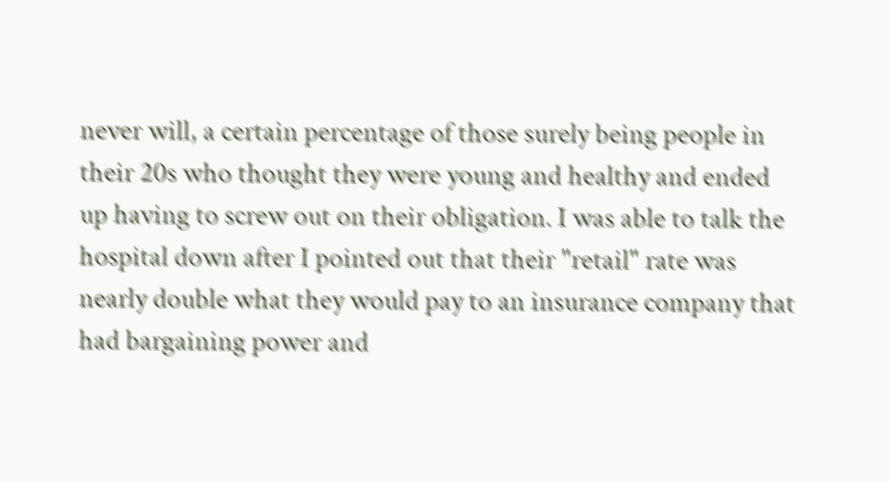never will, a certain percentage of those surely being people in their 20s who thought they were young and healthy and ended up having to screw out on their obligation. I was able to talk the hospital down after I pointed out that their "retail" rate was nearly double what they would pay to an insurance company that had bargaining power and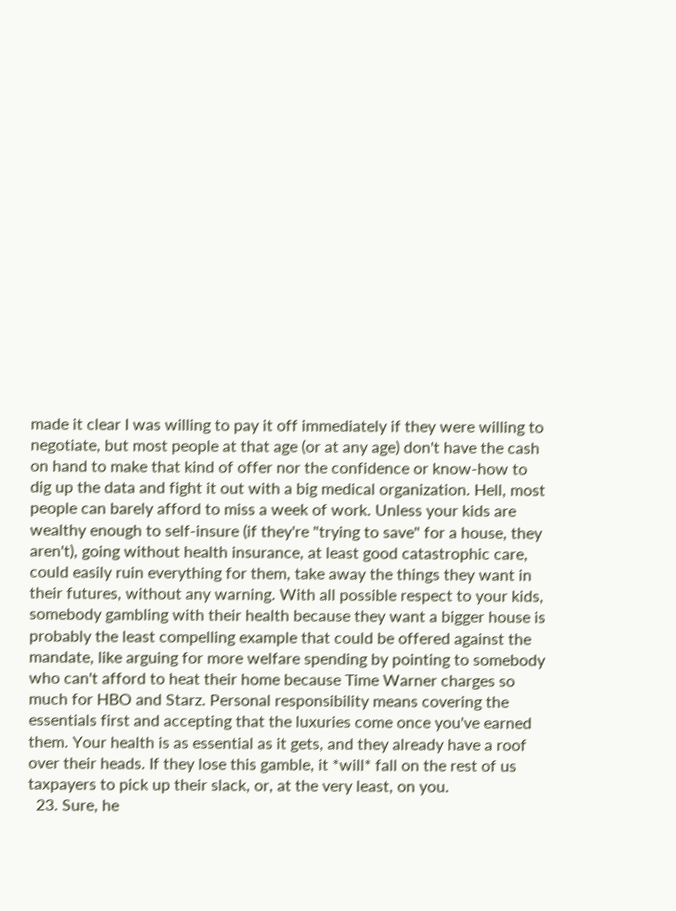made it clear I was willing to pay it off immediately if they were willing to negotiate, but most people at that age (or at any age) don't have the cash on hand to make that kind of offer nor the confidence or know-how to dig up the data and fight it out with a big medical organization. Hell, most people can barely afford to miss a week of work. Unless your kids are wealthy enough to self-insure (if they're "trying to save" for a house, they aren't), going without health insurance, at least good catastrophic care, could easily ruin everything for them, take away the things they want in their futures, without any warning. With all possible respect to your kids, somebody gambling with their health because they want a bigger house is probably the least compelling example that could be offered against the mandate, like arguing for more welfare spending by pointing to somebody who can't afford to heat their home because Time Warner charges so much for HBO and Starz. Personal responsibility means covering the essentials first and accepting that the luxuries come once you've earned them. Your health is as essential as it gets, and they already have a roof over their heads. If they lose this gamble, it *will* fall on the rest of us taxpayers to pick up their slack, or, at the very least, on you.
  23. Sure, he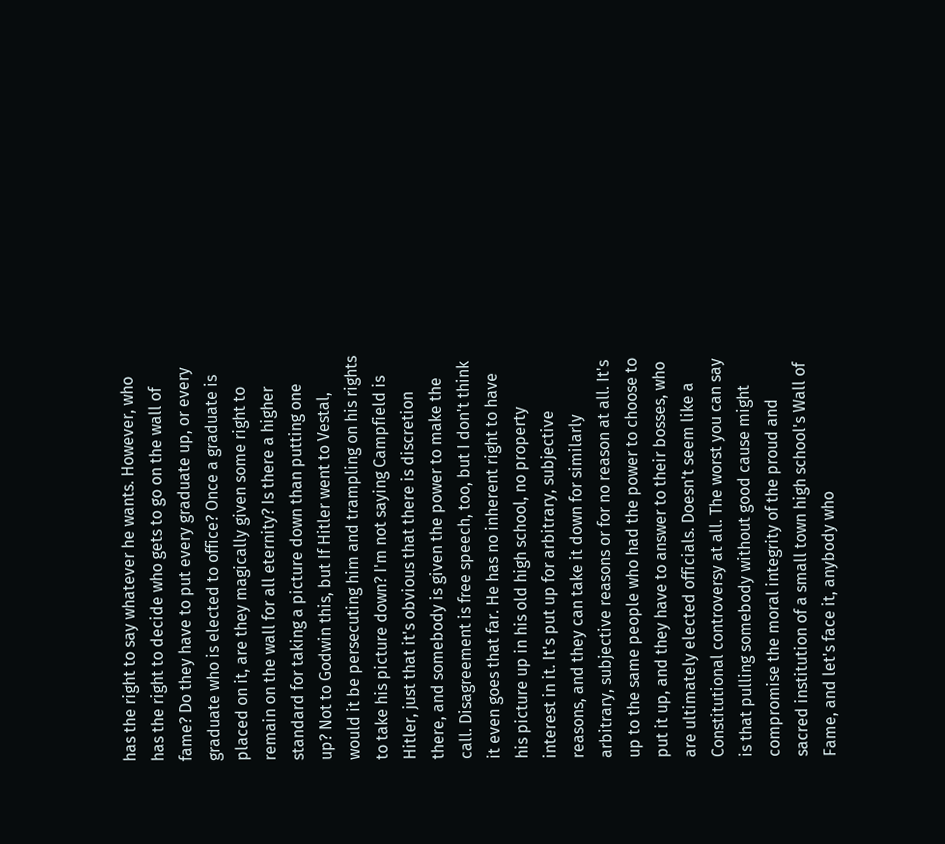has the right to say whatever he wants. However, who has the right to decide who gets to go on the wall of fame? Do they have to put every graduate up, or every graduate who is elected to office? Once a graduate is placed on it, are they magically given some right to remain on the wall for all eternity? Is there a higher standard for taking a picture down than putting one up? Not to Godwin this, but If Hitler went to Vestal, would it be persecuting him and trampling on his rights to take his picture down? I'm not saying Campfield is Hitler, just that it's obvious that there is discretion there, and somebody is given the power to make the call. Disagreement is free speech, too, but I don't think it even goes that far. He has no inherent right to have his picture up in his old high school, no property interest in it. It's put up for arbitrary, subjective reasons, and they can take it down for similarly arbitrary, subjective reasons or for no reason at all. It's up to the same people who had the power to choose to put it up, and they have to answer to their bosses, who are ultimately elected officials. Doesn't seem like a Constitutional controversy at all. The worst you can say is that pulling somebody without good cause might compromise the moral integrity of the proud and sacred institution of a small town high school's Wall of Fame, and let's face it, anybody who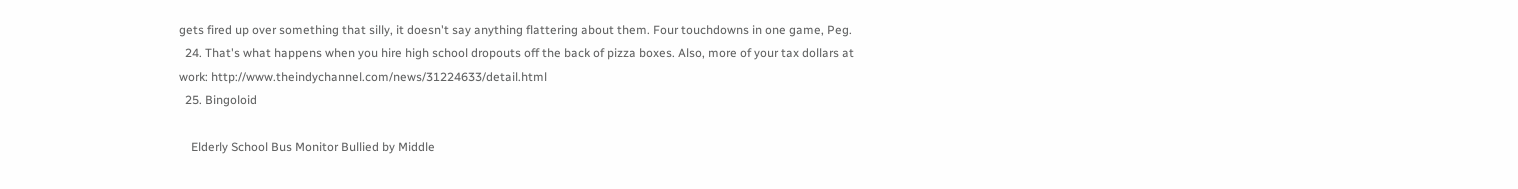gets fired up over something that silly, it doesn't say anything flattering about them. Four touchdowns in one game, Peg.
  24. That's what happens when you hire high school dropouts off the back of pizza boxes. Also, more of your tax dollars at work: http://www.theindychannel.com/news/31224633/detail.html
  25. Bingoloid

    Elderly School Bus Monitor Bullied by Middle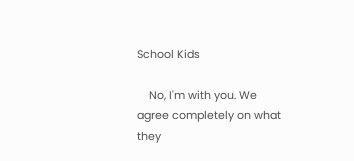School Kids

    No, I'm with you. We agree completely on what they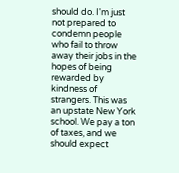should do. I'm just not prepared to condemn people who fail to throw away their jobs in the hopes of being rewarded by kindness of strangers. This was an upstate New York school. We pay a ton of taxes, and we should expect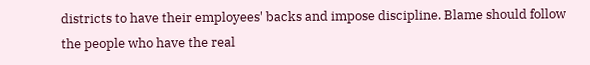districts to have their employees' backs and impose discipline. Blame should follow the people who have the real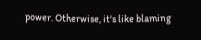power. Otherwise, it's like blaming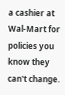a cashier at Wal-Mart for policies you know they can't change.